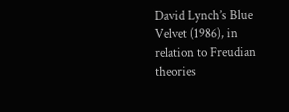David Lynch’s Blue Velvet (1986), in relation to Freudian theories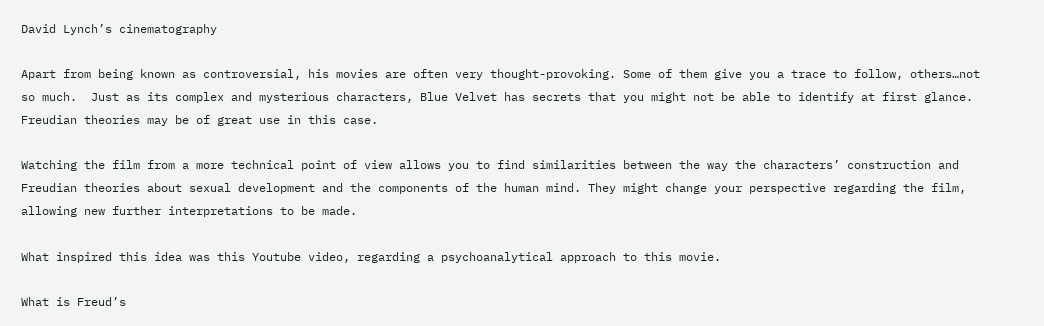David Lynch’s cinematography

Apart from being known as controversial, his movies are often very thought-provoking. Some of them give you a trace to follow, others…not so much.  Just as its complex and mysterious characters, Blue Velvet has secrets that you might not be able to identify at first glance. Freudian theories may be of great use in this case.

Watching the film from a more technical point of view allows you to find similarities between the way the characters’ construction and Freudian theories about sexual development and the components of the human mind. They might change your perspective regarding the film, allowing new further interpretations to be made.

What inspired this idea was this Youtube video, regarding a psychoanalytical approach to this movie.

What is Freud’s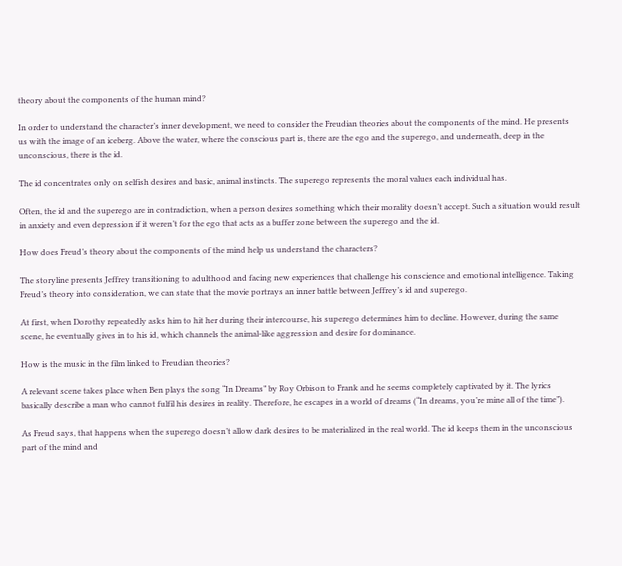theory about the components of the human mind?

In order to understand the character’s inner development, we need to consider the Freudian theories about the components of the mind. He presents us with the image of an iceberg. Above the water, where the conscious part is, there are the ego and the superego, and underneath, deep in the unconscious, there is the id.

The id concentrates only on selfish desires and basic, animal instincts. The superego represents the moral values each individual has.

Often, the id and the superego are in contradiction, when a person desires something which their morality doesn’t accept. Such a situation would result in anxiety and even depression if it weren’t for the ego that acts as a buffer zone between the superego and the id.

How does Freud’s theory about the components of the mind help us understand the characters?

The storyline presents Jeffrey transitioning to adulthood and facing new experiences that challenge his conscience and emotional intelligence. Taking Freud’s theory into consideration, we can state that the movie portrays an inner battle between Jeffrey’s id and superego.

At first, when Dorothy repeatedly asks him to hit her during their intercourse, his superego determines him to decline. However, during the same scene, he eventually gives in to his id, which channels the animal-like aggression and desire for dominance.

How is the music in the film linked to Freudian theories?

A relevant scene takes place when Ben plays the song “In Dreams” by Roy Orbison to Frank and he seems completely captivated by it. The lyrics basically describe a man who cannot fulfil his desires in reality. Therefore, he escapes in a world of dreams (“In dreams, you’re mine all of the time”).

As Freud says, that happens when the superego doesn’t allow dark desires to be materialized in the real world. The id keeps them in the unconscious part of the mind and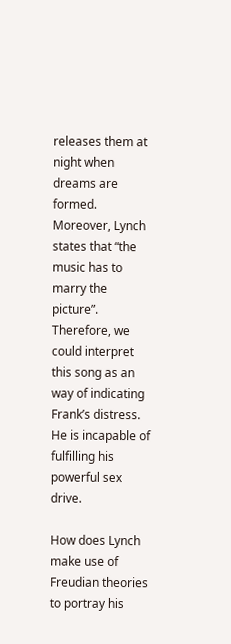releases them at night when dreams are formed. Moreover, Lynch states that “the music has to marry the picture”. Therefore, we could interpret this song as an way of indicating Frank’s distress. He is incapable of fulfilling his powerful sex drive.

How does Lynch make use of Freudian theories to portray his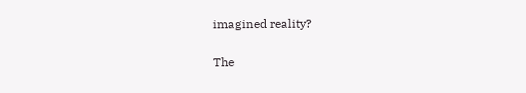imagined reality?

The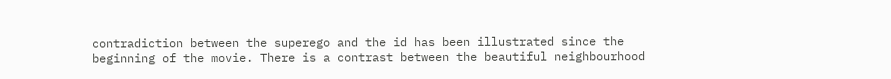contradiction between the superego and the id has been illustrated since the beginning of the movie. There is a contrast between the beautiful neighbourhood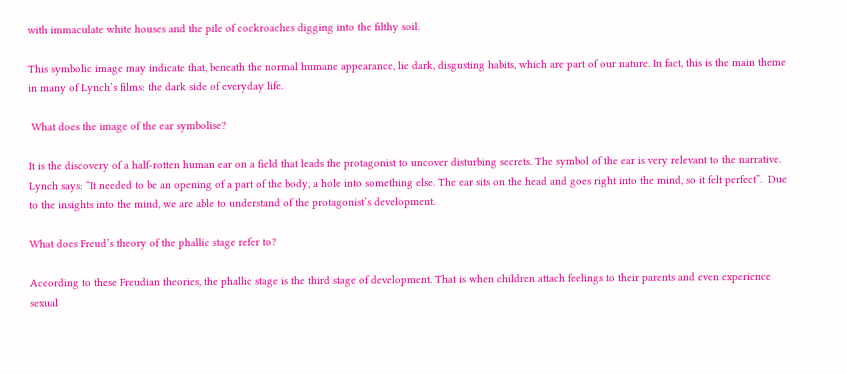with immaculate white houses and the pile of cockroaches digging into the filthy soil.

This symbolic image may indicate that, beneath the normal humane appearance, lie dark, disgusting habits, which are part of our nature. In fact, this is the main theme in many of Lynch’s films: the dark side of everyday life.

 What does the image of the ear symbolise?

It is the discovery of a half-rotten human ear on a field that leads the protagonist to uncover disturbing secrets. The symbol of the ear is very relevant to the narrative. Lynch says: “It needed to be an opening of a part of the body, a hole into something else. The ear sits on the head and goes right into the mind, so it felt perfect”.  Due to the insights into the mind, we are able to understand of the protagonist’s development.

What does Freud’s theory of the phallic stage refer to?

According to these Freudian theories, the phallic stage is the third stage of development. That is when children attach feelings to their parents and even experience sexual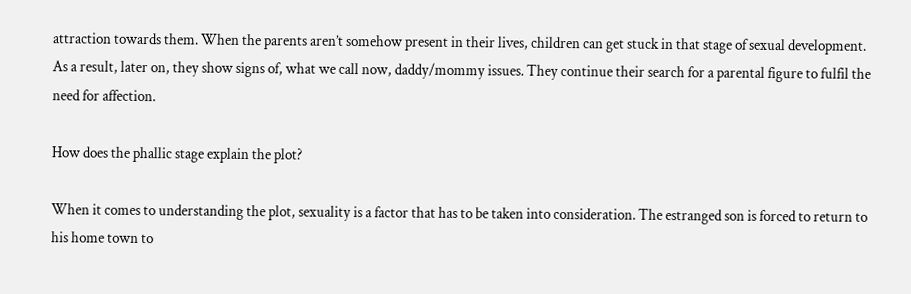attraction towards them. When the parents aren’t somehow present in their lives, children can get stuck in that stage of sexual development. As a result, later on, they show signs of, what we call now, daddy/mommy issues. They continue their search for a parental figure to fulfil the need for affection.

How does the phallic stage explain the plot?

When it comes to understanding the plot, sexuality is a factor that has to be taken into consideration. The estranged son is forced to return to his home town to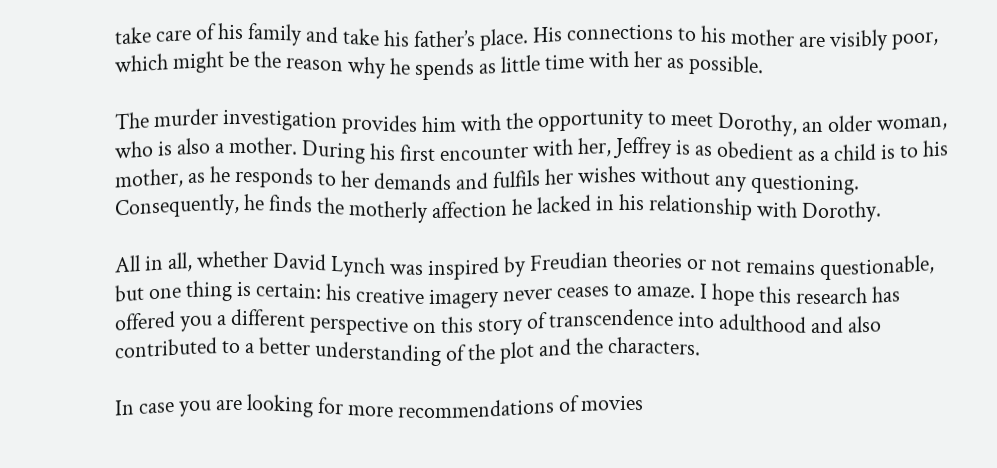take care of his family and take his father’s place. His connections to his mother are visibly poor, which might be the reason why he spends as little time with her as possible.

The murder investigation provides him with the opportunity to meet Dorothy, an older woman, who is also a mother. During his first encounter with her, Jeffrey is as obedient as a child is to his mother, as he responds to her demands and fulfils her wishes without any questioning. Consequently, he finds the motherly affection he lacked in his relationship with Dorothy.

All in all, whether David Lynch was inspired by Freudian theories or not remains questionable, but one thing is certain: his creative imagery never ceases to amaze. I hope this research has offered you a different perspective on this story of transcendence into adulthood and also contributed to a better understanding of the plot and the characters.

In case you are looking for more recommendations of movies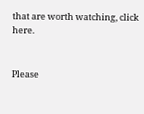that are worth watching, click here.


Please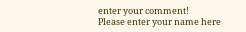enter your comment!
Please enter your name here